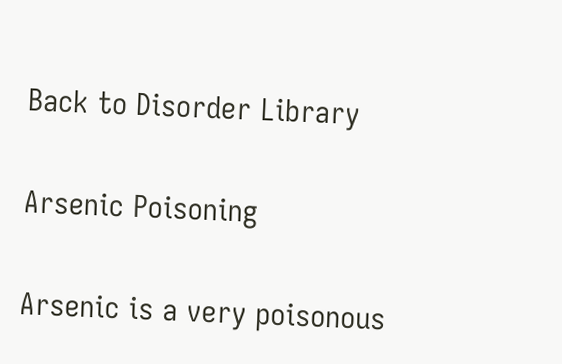Back to Disorder Library

Arsenic Poisoning

Arsenic is a very poisonous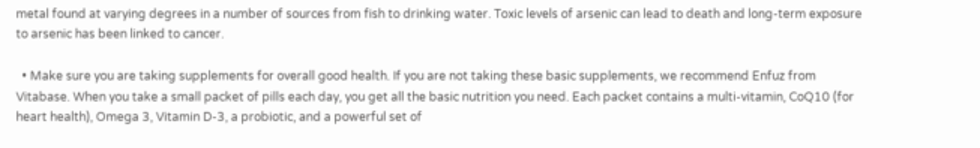metal found at varying degrees in a number of sources from fish to drinking water. Toxic levels of arsenic can lead to death and long-term exposure to arsenic has been linked to cancer.

  • Make sure you are taking supplements for overall good health. If you are not taking these basic supplements, we recommend Enfuz from Vitabase. When you take a small packet of pills each day, you get all the basic nutrition you need. Each packet contains a multi-vitamin, CoQ10 (for heart health), Omega 3, Vitamin D-3, a probiotic, and a powerful set of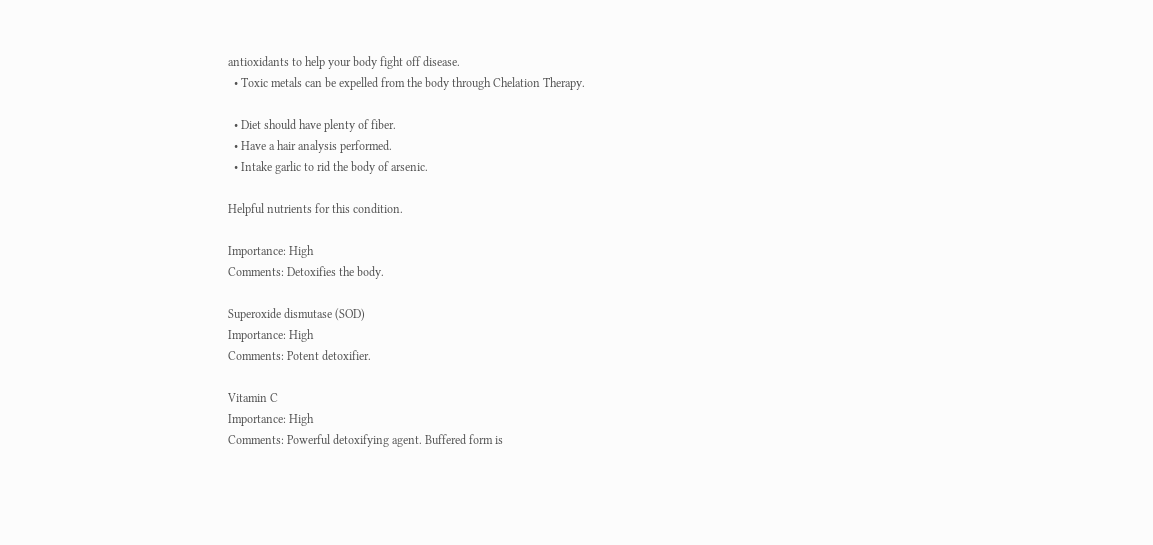antioxidants to help your body fight off disease.
  • Toxic metals can be expelled from the body through Chelation Therapy.

  • Diet should have plenty of fiber.
  • Have a hair analysis performed.
  • Intake garlic to rid the body of arsenic.

Helpful nutrients for this condition.

Importance: High
Comments: Detoxifies the body.

Superoxide dismutase (SOD)
Importance: High
Comments: Potent detoxifier.

Vitamin C
Importance: High
Comments: Powerful detoxifying agent. Buffered form is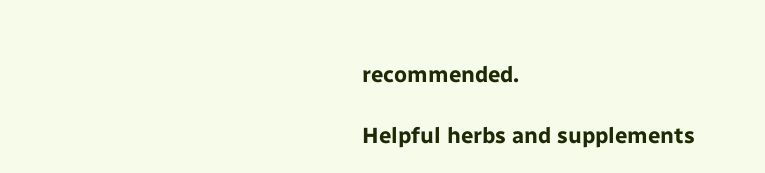recommended.

Helpful herbs and supplements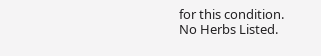for this condition.
No Herbs Listed.